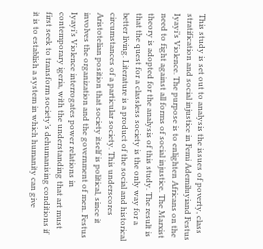This study is set out to analysis the issues of poverty, class stratification and social injustice in Femi Ademiluyiand Festus Iyayi’s Violence. The purpose is to enlighten Africans on the need to fight against all forms of social injustice. The Marxist theory is adopted for the analysis of this study. The result is that the quest for a classless society is the only way for a better living. Literature is a product of the social and historical circumstances of a particular society. This underscores Aristotelian position that society itself is political, since it involves the organization and the government of men. Festus Iyayi’s Violence interrogates power relations in contemporary igeria, with the understanding that art must first seek to transform society’s dehumanising conditions if it is to establish a system in which humanity can give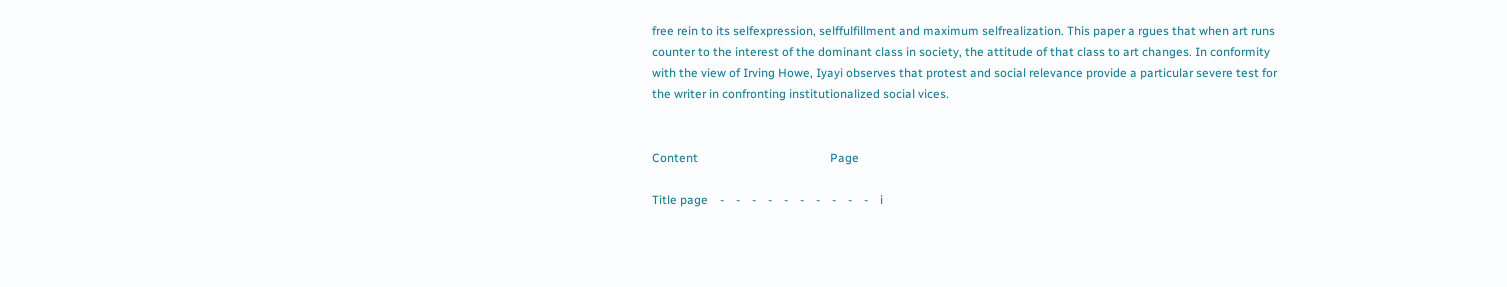free rein to its selfexpression, selffulfillment and maximum selfrealization. This paper a rgues that when art runs counter to the interest of the dominant class in society, the attitude of that class to art changes. In conformity with the view of Irving Howe, Iyayi observes that protest and social relevance provide a particular severe test for the writer in confronting institutionalized social vices.


Content                                            Page

Title page    -    -    -    -    -    -    -    -    -    -    i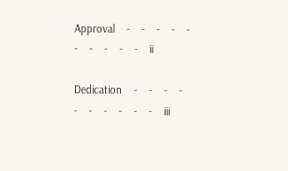Approval    -    -    -    -    -    -    -    -    -    -    ii

Dedication    -    -    -    -    -    -    -    -    -    -    iii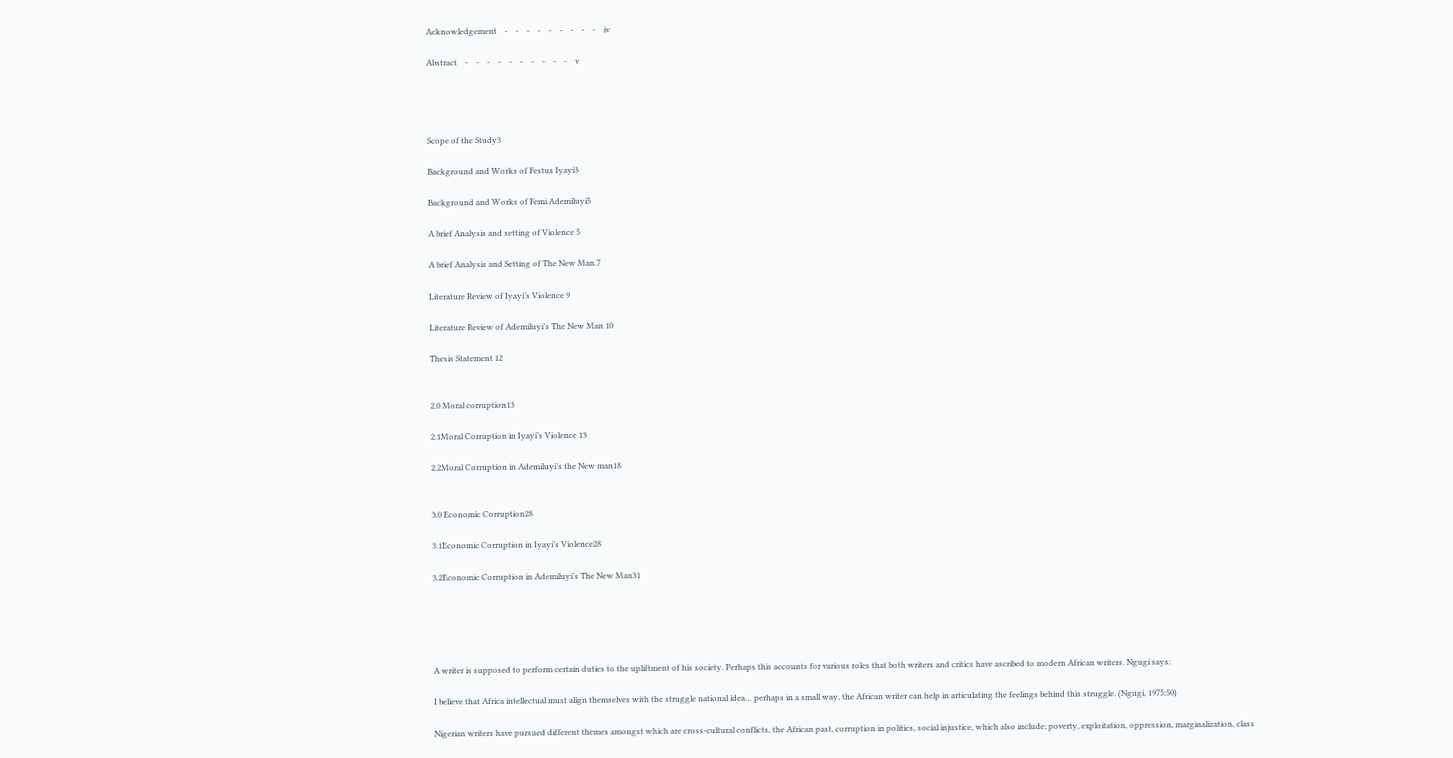Acknowledgement    -    -    -    -    -    -    -    -    -    iv

Abstract    -    -    -    -    -    -    -    -    -    -    v




Scope of the Study3

Background and Works of Festus Iyayi3

Background and Works of Femi Ademiluyi5

A brief Analysis and setting of Violence 5

A brief Analysis and Setting of The New Man.7

Literature Review of Iyayi’s Violence 9

Literature Review of Ademiluyi’s The New Man 10

Thesis Statement 12


2.0 Moral corruption13

2.1Moral Corruption in Iyayi’s Violence 13

2.2Moral Corruption in Ademiluyi’s the New man18


3.0 Economic Corruption28

3.1Economic Corruption in Iyayi’s Violence28

3.2Economic Corruption in Ademiluyi’s The New Man31





A writer is supposed to perform certain duties to the upliftment of his society. Perhaps this accounts for various roles that both writers and critics have ascribed to modern African writers. Ngugi says:

I believe that Africa intellectual must align themselves with the struggle national idea… perhaps in a small way, the African writer can help in articulating the feelings behind this struggle. (Ngugi, 1975:50)

Nigerian writers have pursued different themes amongst which are cross-cultural conflicts, the African past, corruption in politics, social injustice, which also include; poverty, exploitation, oppression, marginalization, class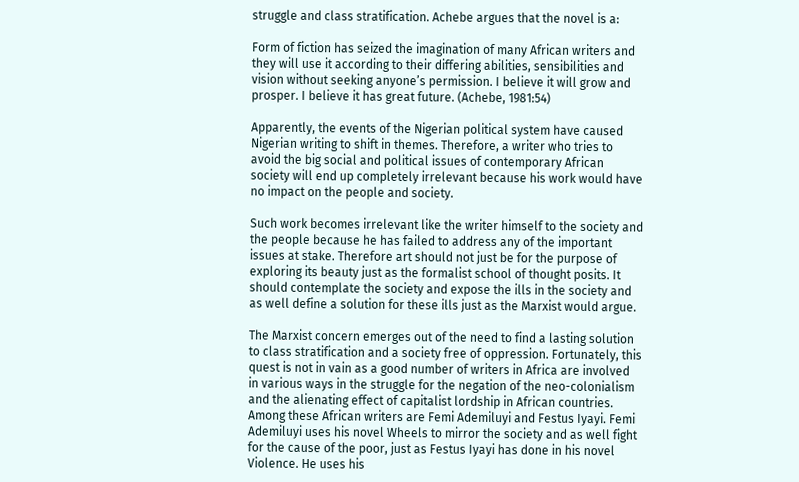struggle and class stratification. Achebe argues that the novel is a:

Form of fiction has seized the imagination of many African writers and they will use it according to their differing abilities, sensibilities and vision without seeking anyone’s permission. I believe it will grow and prosper. I believe it has great future. (Achebe, 1981:54)

Apparently, the events of the Nigerian political system have caused Nigerian writing to shift in themes. Therefore, a writer who tries to avoid the big social and political issues of contemporary African society will end up completely irrelevant because his work would have no impact on the people and society.

Such work becomes irrelevant like the writer himself to the society and the people because he has failed to address any of the important issues at stake. Therefore art should not just be for the purpose of exploring its beauty just as the formalist school of thought posits. It should contemplate the society and expose the ills in the society and as well define a solution for these ills just as the Marxist would argue.

The Marxist concern emerges out of the need to find a lasting solution to class stratification and a society free of oppression. Fortunately, this quest is not in vain as a good number of writers in Africa are involved in various ways in the struggle for the negation of the neo-colonialism and the alienating effect of capitalist lordship in African countries. Among these African writers are Femi Ademiluyi and Festus Iyayi. Femi Ademiluyi uses his novel Wheels to mirror the society and as well fight for the cause of the poor, just as Festus Iyayi has done in his novel Violence. He uses his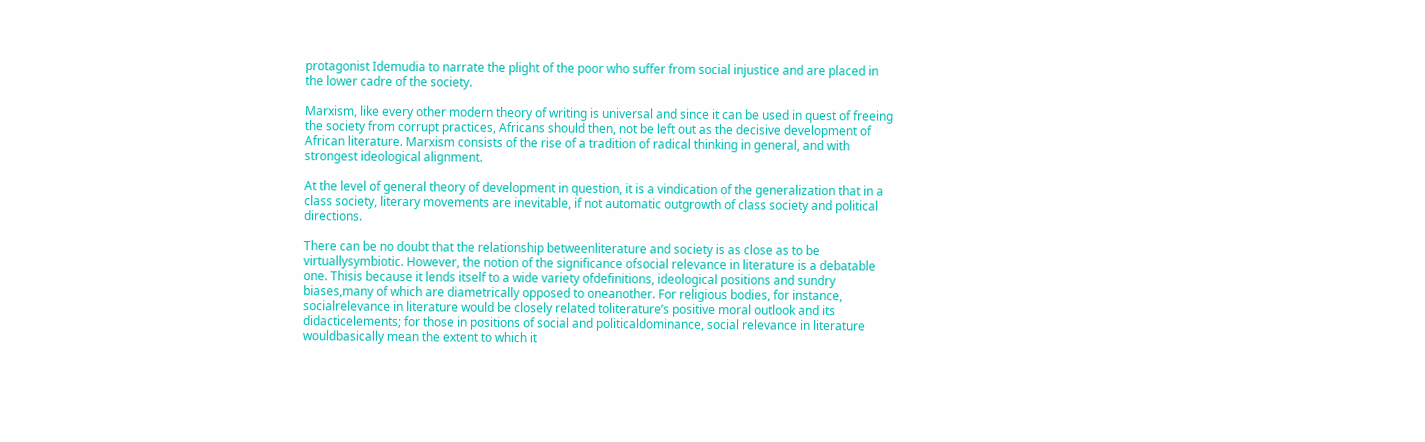protagonist Idemudia to narrate the plight of the poor who suffer from social injustice and are placed in the lower cadre of the society.

Marxism, like every other modern theory of writing is universal and since it can be used in quest of freeing the society from corrupt practices, Africans should then, not be left out as the decisive development of African literature. Marxism consists of the rise of a tradition of radical thinking in general, and with strongest ideological alignment.

At the level of general theory of development in question, it is a vindication of the generalization that in a class society, literary movements are inevitable, if not automatic outgrowth of class society and political directions.

There can be no doubt that the relationship betweenliterature and society is as close as to be virtuallysymbiotic. However, the notion of the significance ofsocial relevance in literature is a debatable one. Thisis because it lends itself to a wide variety ofdefinitions, ideological positions and sundry biases,many of which are diametrically opposed to oneanother. For religious bodies, for instance, socialrelevance in literature would be closely related toliterature’s positive moral outlook and its didacticelements; for those in positions of social and politicaldominance, social relevance in literature wouldbasically mean the extent to which it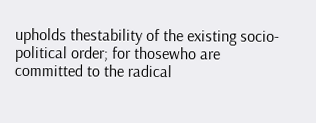upholds thestability of the existing socio-political order; for thosewho are committed to the radical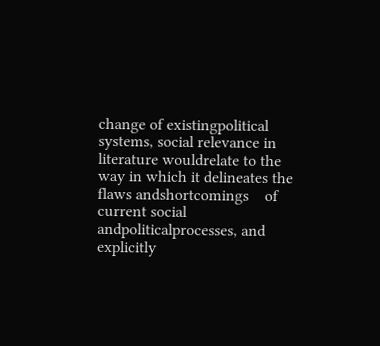change of existingpolitical systems, social relevance in literature wouldrelate to the way in which it delineates the flaws andshortcomings    of current social andpoliticalprocesses, and explicitly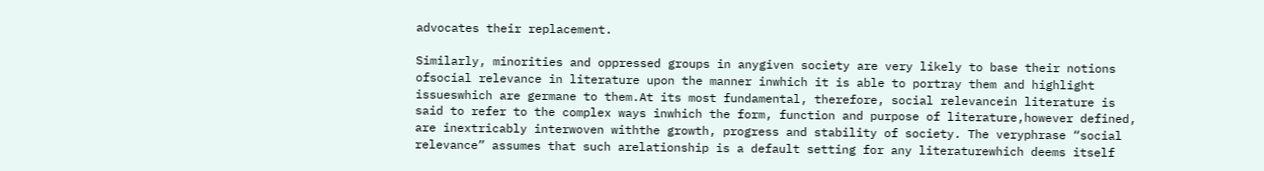advocates their replacement.

Similarly, minorities and oppressed groups in anygiven society are very likely to base their notions ofsocial relevance in literature upon the manner inwhich it is able to portray them and highlight issueswhich are germane to them.At its most fundamental, therefore, social relevancein literature is said to refer to the complex ways inwhich the form, function and purpose of literature,however defined, are inextricably interwoven withthe growth, progress and stability of society. The veryphrase “social relevance” assumes that such arelationship is a default setting for any literaturewhich deems itself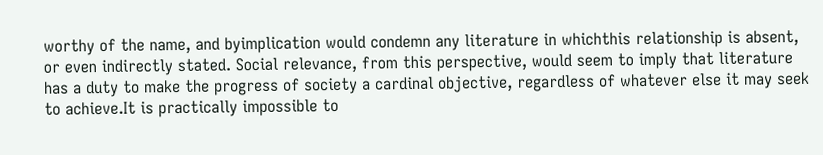worthy of the name, and byimplication would condemn any literature in whichthis relationship is absent, or even indirectly stated. Social relevance, from this perspective, would seem to imply that literature has a duty to make the progress of society a cardinal objective, regardless of whatever else it may seek to achieve.It is practically impossible to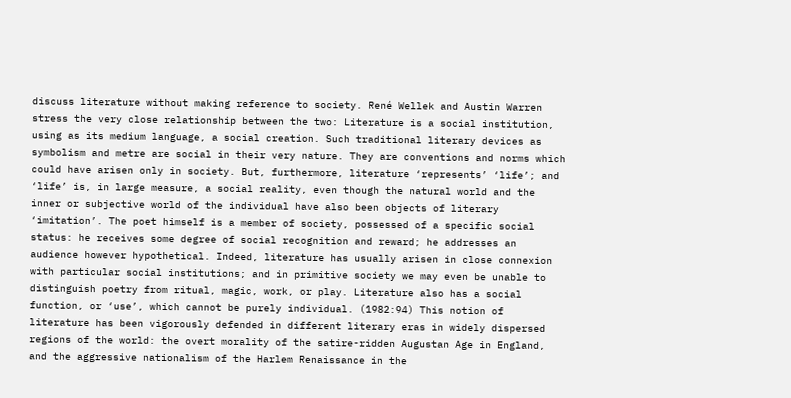discuss literature without making reference to society. René Wellek and Austin Warren stress the very close relationship between the two: Literature is a social institution, using as its medium language, a social creation. Such traditional literary devices as symbolism and metre are social in their very nature. They are conventions and norms which could have arisen only in society. But, furthermore, literature ‘represents’ ‘life’; and ‘life’ is, in large measure, a social reality, even though the natural world and the inner or subjective world of the individual have also been objects of literary ‘imitation’. The poet himself is a member of society, possessed of a specific social status: he receives some degree of social recognition and reward; he addresses an audience however hypothetical. Indeed, literature has usually arisen in close connexion with particular social institutions; and in primitive society we may even be unable to distinguish poetry from ritual, magic, work, or play. Literature also has a social function, or ‘use’, which cannot be purely individual. (1982:94) This notion of literature has been vigorously defended in different literary eras in widely dispersed regions of the world: the overt morality of the satire-ridden Augustan Age in England, and the aggressive nationalism of the Harlem Renaissance in the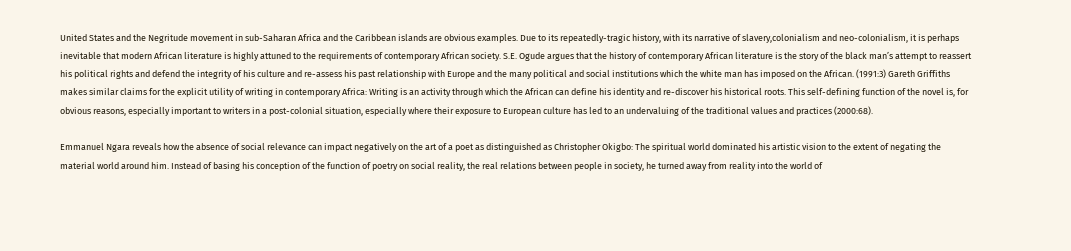United States and the Negritude movement in sub-Saharan Africa and the Caribbean islands are obvious examples. Due to its repeatedly-tragic history, with its narrative of slavery,colonialism and neo-colonialism, it is perhaps inevitable that modern African literature is highly attuned to the requirements of contemporary African society. S.E. Ogude argues that the history of contemporary African literature is the story of the black man’s attempt to reassert his political rights and defend the integrity of his culture and re-assess his past relationship with Europe and the many political and social institutions which the white man has imposed on the African. (1991:3) Gareth Griffiths makes similar claims for the explicit utility of writing in contemporary Africa: Writing is an activity through which the African can define his identity and re-discover his historical roots. This self-defining function of the novel is, for obvious reasons, especially important to writers in a post-colonial situation, especially where their exposure to European culture has led to an undervaluing of the traditional values and practices (2000:68).

Emmanuel Ngara reveals how the absence of social relevance can impact negatively on the art of a poet as distinguished as Christopher Okigbo: The spiritual world dominated his artistic vision to the extent of negating the material world around him. Instead of basing his conception of the function of poetry on social reality, the real relations between people in society, he turned away from reality into the world of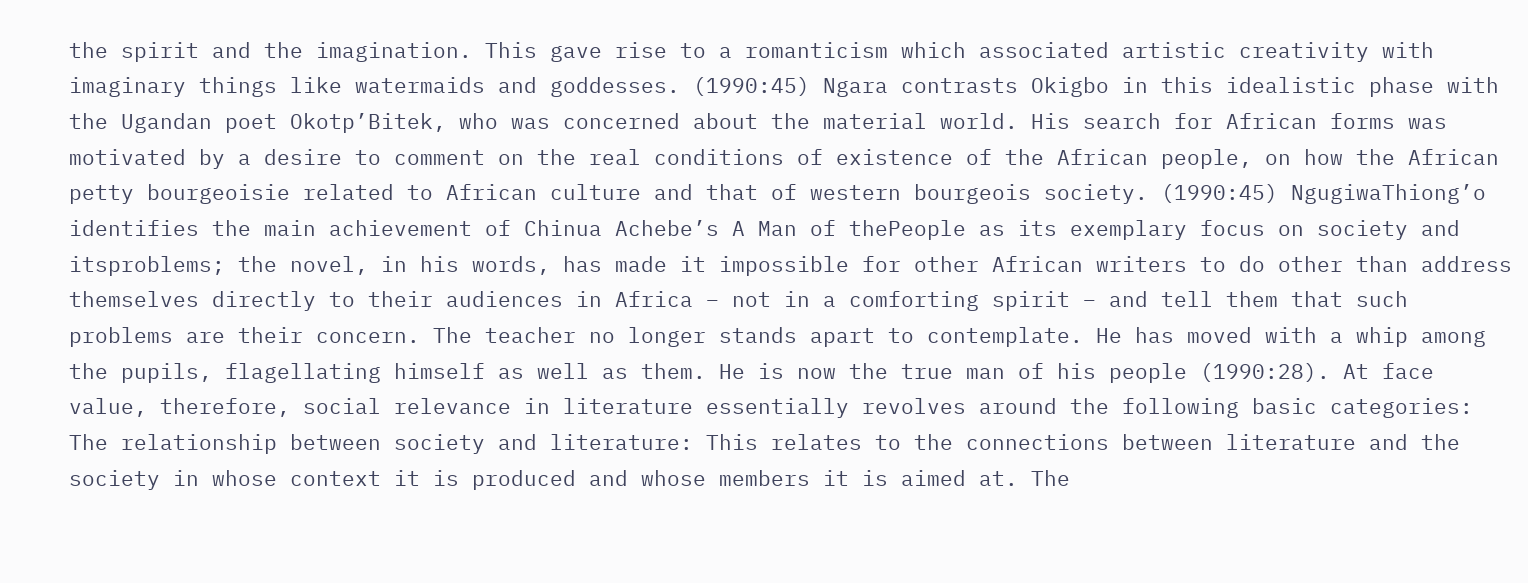the spirit and the imagination. This gave rise to a romanticism which associated artistic creativity with imaginary things like watermaids and goddesses. (1990:45) Ngara contrasts Okigbo in this idealistic phase with the Ugandan poet Okotp’Bitek, who was concerned about the material world. His search for African forms was motivated by a desire to comment on the real conditions of existence of the African people, on how the African petty bourgeoisie related to African culture and that of western bourgeois society. (1990:45) NgugiwaThiong’o identifies the main achievement of Chinua Achebe’s A Man of thePeople as its exemplary focus on society and itsproblems; the novel, in his words, has made it impossible for other African writers to do other than address themselves directly to their audiences in Africa – not in a comforting spirit – and tell them that such problems are their concern. The teacher no longer stands apart to contemplate. He has moved with a whip among the pupils, flagellating himself as well as them. He is now the true man of his people (1990:28). At face value, therefore, social relevance in literature essentially revolves around the following basic categories: The relationship between society and literature: This relates to the connections between literature and the society in whose context it is produced and whose members it is aimed at. The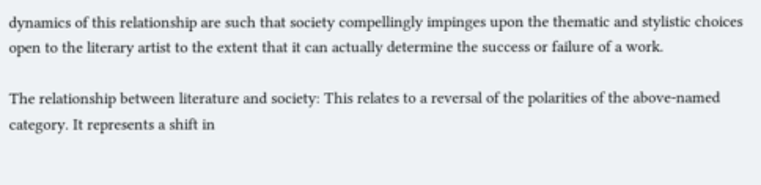dynamics of this relationship are such that society compellingly impinges upon the thematic and stylistic choices open to the literary artist to the extent that it can actually determine the success or failure of a work.

The relationship between literature and society: This relates to a reversal of the polarities of the above-named category. It represents a shift in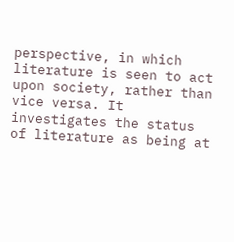perspective, in which literature is seen to act upon society, rather than vice versa. It investigates the status of literature as being at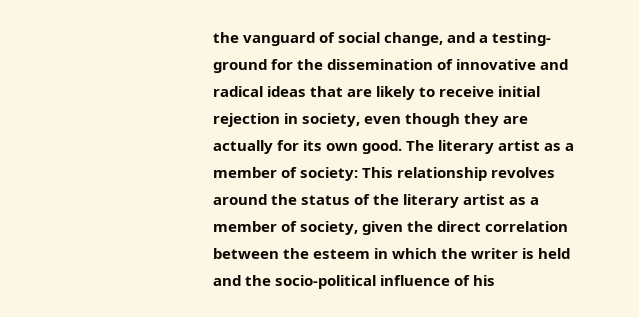the vanguard of social change, and a testing-ground for the dissemination of innovative and radical ideas that are likely to receive initial rejection in society, even though they are actually for its own good. The literary artist as a member of society: This relationship revolves around the status of the literary artist as a member of society, given the direct correlation between the esteem in which the writer is held and the socio-political influence of his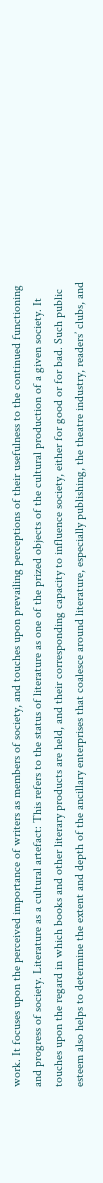work. It focuses upon the perceived importance of writers as members of society, and touches upon prevailing perceptions of their usefulness to the continued functioning and progress of society. Literature as a cultural artefact: This refers to the status of literature as one of the prized objects of the cultural production of a given society. It touches upon the regard in which books and other literary products are held, and their corresponding capacity to influence society, either for good or for bad. Such public esteem also helps to determine the extent and depth of the ancillary enterprises that coalesce around literature, especially publishing, the theatre industry, readers’ clubs, and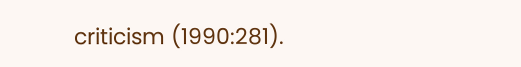criticism (1990:281).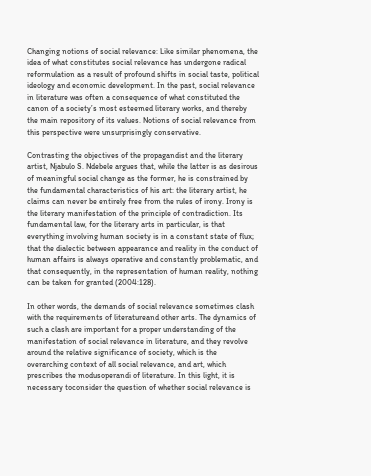Changing notions of social relevance: Like similar phenomena, the idea of what constitutes social relevance has undergone radical reformulation as a result of profound shifts in social taste, political ideology and economic development. In the past, social relevance in literature was often a consequence of what constituted the canon of a society’s most esteemed literary works, and thereby the main repository of its values. Notions of social relevance from this perspective were unsurprisingly conservative.

Contrasting the objectives of the propagandist and the literary artist, Njabulo S. Ndebele argues that, while the latter is as desirous of meaningful social change as the former, he is constrained by the fundamental characteristics of his art: the literary artist, he claims can never be entirely free from the rules of irony. Irony is the literary manifestation of the principle of contradiction. Its fundamental law, for the literary arts in particular, is that everything involving human society is in a constant state of flux; that the dialectic between appearance and reality in the conduct of human affairs is always operative and constantly problematic, and that consequently, in the representation of human reality, nothing can be taken for granted (2004:128).

In other words, the demands of social relevance sometimes clash with the requirements of literatureand other arts. The dynamics of such a clash are important for a proper understanding of the manifestation of social relevance in literature, and they revolve around the relative significance of society, which is the overarching context of all social relevance, and art, which prescribes the modusoperandi of literature. In this light, it is necessary toconsider the question of whether social relevance is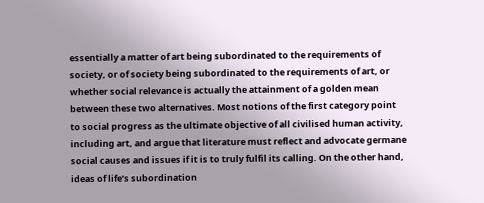essentially a matter of art being subordinated to the requirements of society, or of society being subordinated to the requirements of art, or whether social relevance is actually the attainment of a golden mean between these two alternatives. Most notions of the first category point to social progress as the ultimate objective of all civilised human activity, including art, and argue that literature must reflect and advocate germane social causes and issues if it is to truly fulfil its calling. On the other hand, ideas of life’s subordination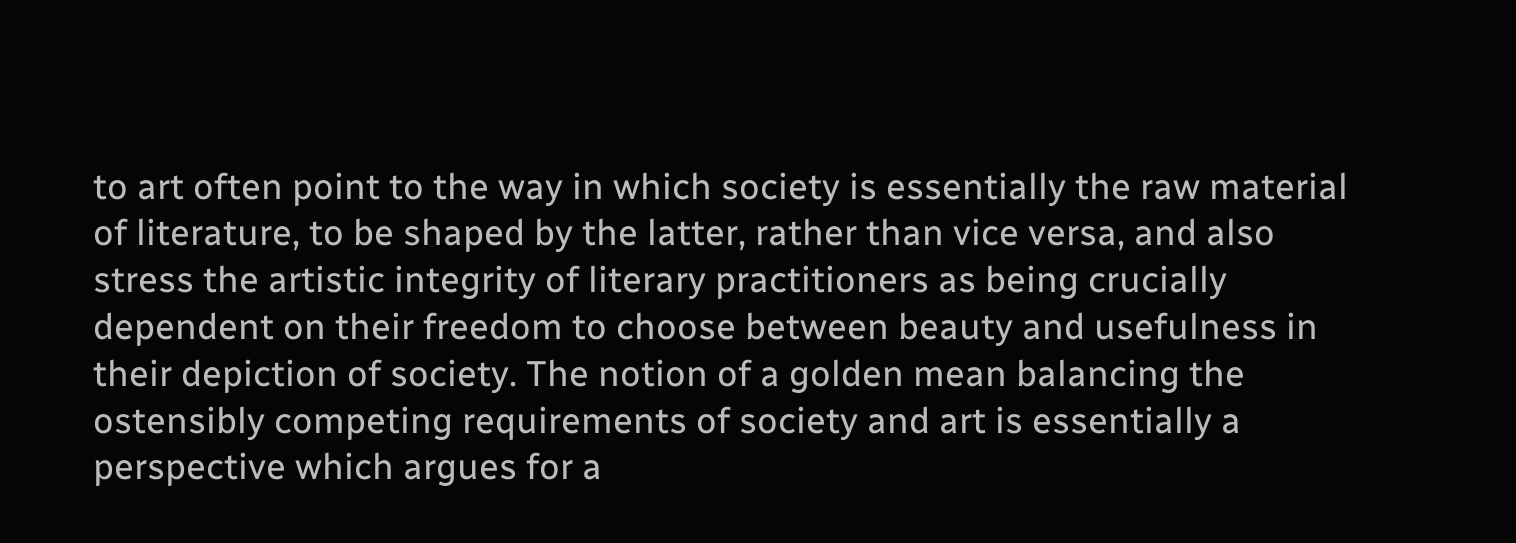to art often point to the way in which society is essentially the raw material of literature, to be shaped by the latter, rather than vice versa, and also stress the artistic integrity of literary practitioners as being crucially dependent on their freedom to choose between beauty and usefulness in their depiction of society. The notion of a golden mean balancing the ostensibly competing requirements of society and art is essentially a perspective which argues for a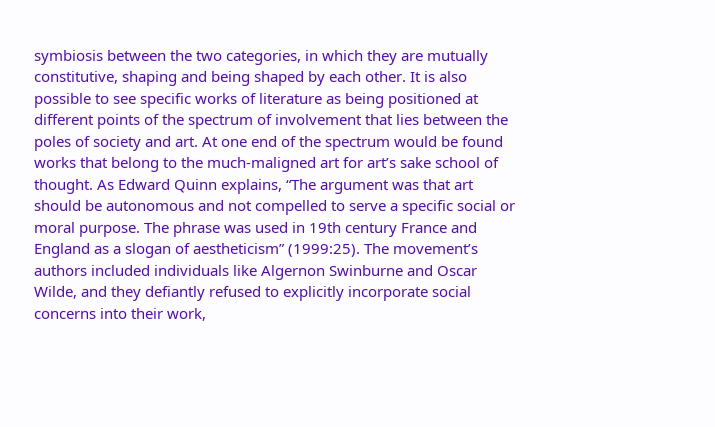symbiosis between the two categories, in which they are mutually constitutive, shaping and being shaped by each other. It is also possible to see specific works of literature as being positioned at different points of the spectrum of involvement that lies between the poles of society and art. At one end of the spectrum would be found works that belong to the much-maligned art for art’s sake school of thought. As Edward Quinn explains, “The argument was that art should be autonomous and not compelled to serve a specific social or moral purpose. The phrase was used in 19th century France and England as a slogan of aestheticism” (1999:25). The movement’s authors included individuals like Algernon Swinburne and Oscar Wilde, and they defiantly refused to explicitly incorporate social concerns into their work,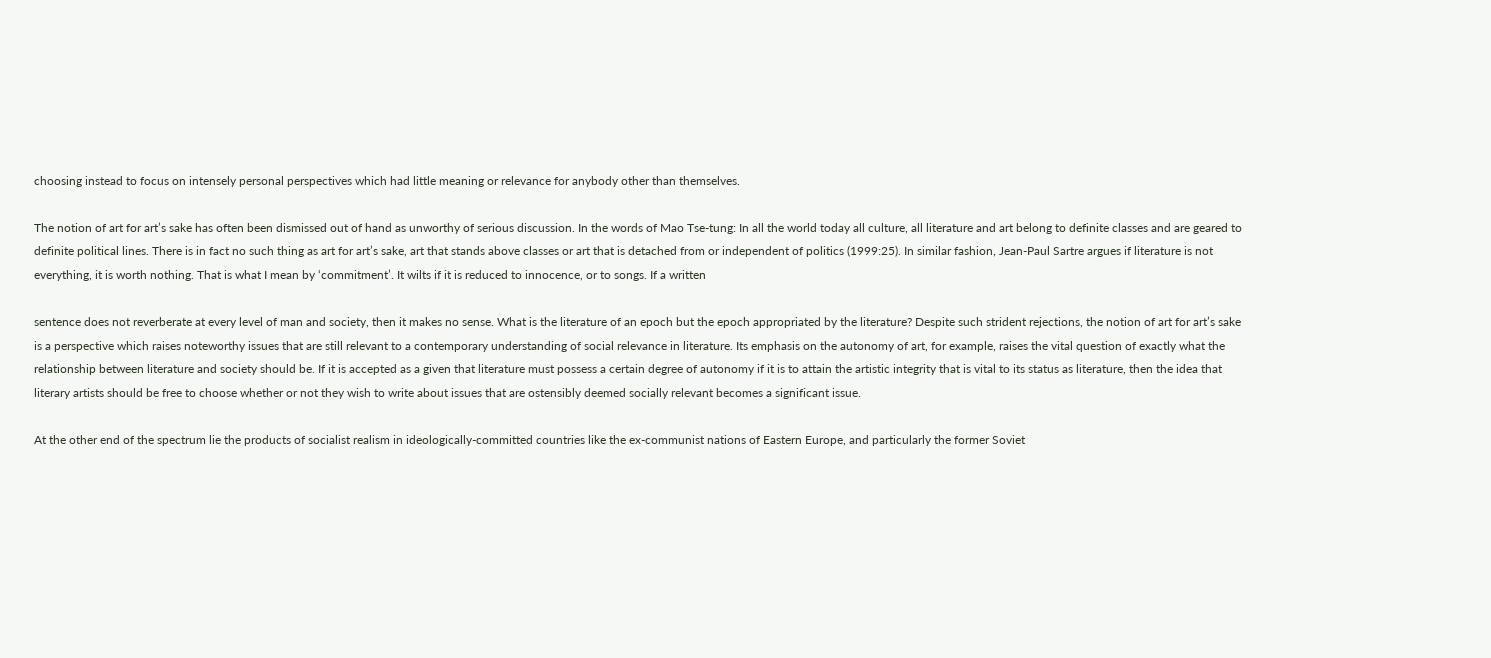choosing instead to focus on intensely personal perspectives which had little meaning or relevance for anybody other than themselves.

The notion of art for art’s sake has often been dismissed out of hand as unworthy of serious discussion. In the words of Mao Tse-tung: In all the world today all culture, all literature and art belong to definite classes and are geared to definite political lines. There is in fact no such thing as art for art’s sake, art that stands above classes or art that is detached from or independent of politics (1999:25). In similar fashion, Jean-Paul Sartre argues if literature is not everything, it is worth nothing. That is what I mean by ‘commitment’. It wilts if it is reduced to innocence, or to songs. If a written

sentence does not reverberate at every level of man and society, then it makes no sense. What is the literature of an epoch but the epoch appropriated by the literature? Despite such strident rejections, the notion of art for art’s sake is a perspective which raises noteworthy issues that are still relevant to a contemporary understanding of social relevance in literature. Its emphasis on the autonomy of art, for example, raises the vital question of exactly what the relationship between literature and society should be. If it is accepted as a given that literature must possess a certain degree of autonomy if it is to attain the artistic integrity that is vital to its status as literature, then the idea that literary artists should be free to choose whether or not they wish to write about issues that are ostensibly deemed socially relevant becomes a significant issue.

At the other end of the spectrum lie the products of socialist realism in ideologically-committed countries like the ex-communist nations of Eastern Europe, and particularly the former Soviet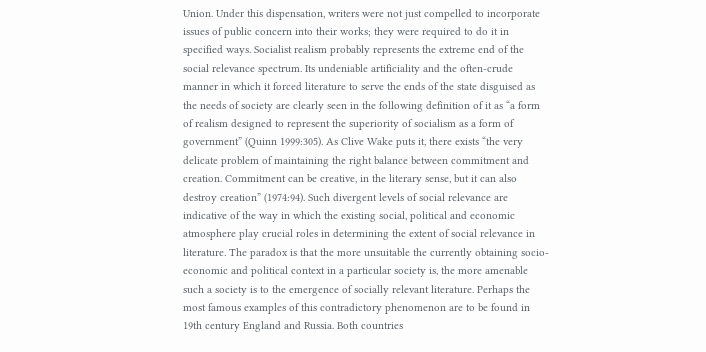Union. Under this dispensation, writers were not just compelled to incorporate issues of public concern into their works; they were required to do it in specified ways. Socialist realism probably represents the extreme end of the social relevance spectrum. Its undeniable artificiality and the often-crude manner in which it forced literature to serve the ends of the state disguised as the needs of society are clearly seen in the following definition of it as “a form of realism designed to represent the superiority of socialism as a form of government” (Quinn 1999:305). As Clive Wake puts it, there exists “the very delicate problem of maintaining the right balance between commitment and creation. Commitment can be creative, in the literary sense, but it can also destroy creation” (1974:94). Such divergent levels of social relevance are indicative of the way in which the existing social, political and economic atmosphere play crucial roles in determining the extent of social relevance in literature. The paradox is that the more unsuitable the currently obtaining socio-economic and political context in a particular society is, the more amenable such a society is to the emergence of socially relevant literature. Perhaps the most famous examples of this contradictory phenomenon are to be found in 19th century England and Russia. Both countries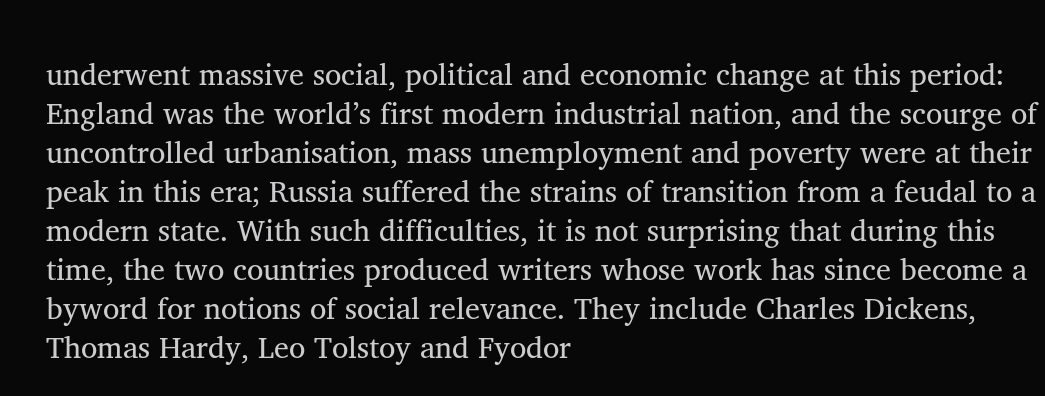underwent massive social, political and economic change at this period: England was the world’s first modern industrial nation, and the scourge of uncontrolled urbanisation, mass unemployment and poverty were at their peak in this era; Russia suffered the strains of transition from a feudal to a modern state. With such difficulties, it is not surprising that during this time, the two countries produced writers whose work has since become a byword for notions of social relevance. They include Charles Dickens, Thomas Hardy, Leo Tolstoy and Fyodor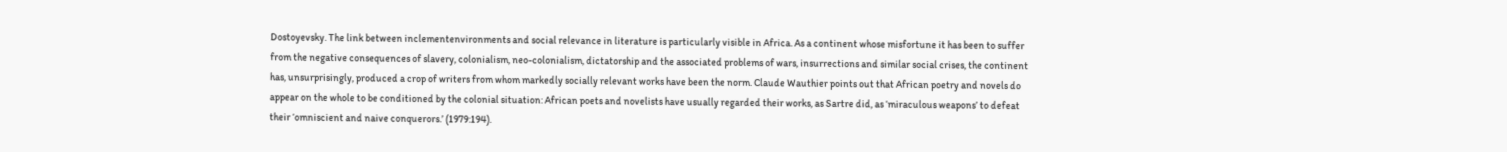Dostoyevsky. The link between inclementenvironments and social relevance in literature is particularly visible in Africa. As a continent whose misfortune it has been to suffer from the negative consequences of slavery, colonialism, neo-colonialism, dictatorship and the associated problems of wars, insurrections and similar social crises, the continent has, unsurprisingly, produced a crop of writers from whom markedly socially relevant works have been the norm. Claude Wauthier points out that African poetry and novels do appear on the whole to be conditioned by the colonial situation: African poets and novelists have usually regarded their works, as Sartre did, as ‘miraculous weapons’ to defeat their ‘omniscient and naive conquerors.’ (1979:194).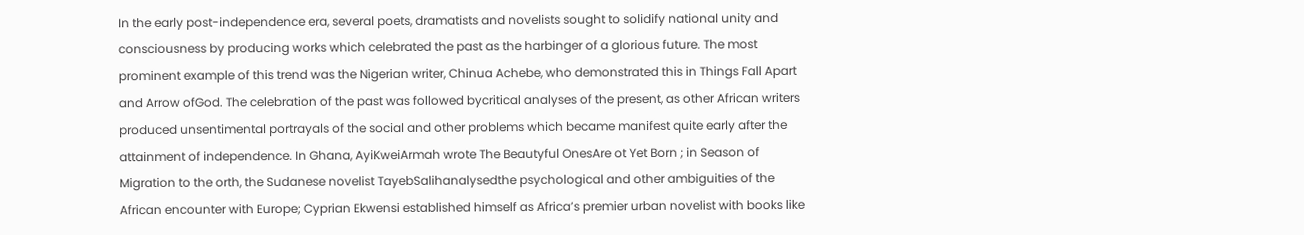In the early post-independence era, several poets, dramatists and novelists sought to solidify national unity and consciousness by producing works which celebrated the past as the harbinger of a glorious future. The most prominent example of this trend was the Nigerian writer, Chinua Achebe, who demonstrated this in Things Fall Apart and Arrow ofGod. The celebration of the past was followed bycritical analyses of the present, as other African writers produced unsentimental portrayals of the social and other problems which became manifest quite early after the attainment of independence. In Ghana, AyiKweiArmah wrote The Beautyful OnesAre ot Yet Born ; in Season of Migration to the orth, the Sudanese novelist TayebSalihanalysedthe psychological and other ambiguities of the African encounter with Europe; Cyprian Ekwensi established himself as Africa’s premier urban novelist with books like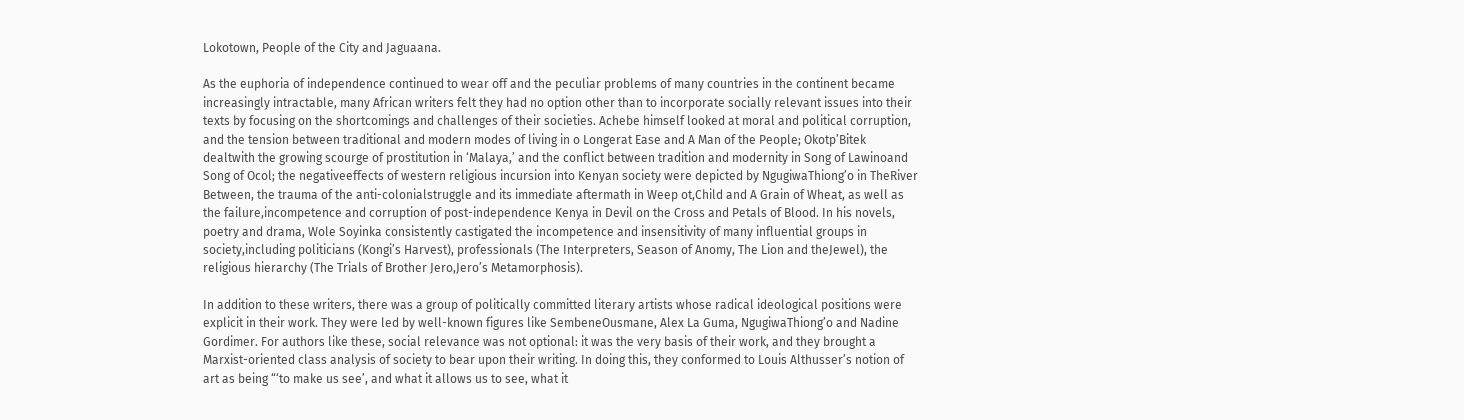Lokotown, People of the City and Jaguaana.

As the euphoria of independence continued to wear off and the peculiar problems of many countries in the continent became increasingly intractable, many African writers felt they had no option other than to incorporate socially relevant issues into their texts by focusing on the shortcomings and challenges of their societies. Achebe himself looked at moral and political corruption, and the tension between traditional and modern modes of living in o Longerat Ease and A Man of the People; Okotp’Bitek dealtwith the growing scourge of prostitution in ‘Malaya,’ and the conflict between tradition and modernity in Song of Lawinoand Song of Ocol; the negativeeffects of western religious incursion into Kenyan society were depicted by NgugiwaThiong’o in TheRiver Between, the trauma of the anti-colonialstruggle and its immediate aftermath in Weep ot,Child and A Grain of Wheat, as well as the failure,incompetence and corruption of post-independence Kenya in Devil on the Cross and Petals of Blood. In his novels, poetry and drama, Wole Soyinka consistently castigated the incompetence and insensitivity of many influential groups in society,including politicians (Kongi’s Harvest), professionals (The Interpreters, Season of Anomy, The Lion and theJewel), the religious hierarchy (The Trials of Brother Jero,Jero’s Metamorphosis).

In addition to these writers, there was a group of politically committed literary artists whose radical ideological positions were explicit in their work. They were led by well-known figures like SembeneOusmane, Alex La Guma, NgugiwaThiong’o and Nadine Gordimer. For authors like these, social relevance was not optional: it was the very basis of their work, and they brought a Marxist-oriented class analysis of society to bear upon their writing. In doing this, they conformed to Louis Althusser’s notion of art as being “‘to make us see’, and what it allows us to see, what it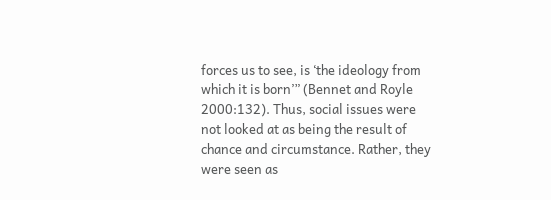forces us to see, is ‘the ideology from which it is born’” (Bennet and Royle 2000:132). Thus, social issues were not looked at as being the result of chance and circumstance. Rather, they were seen as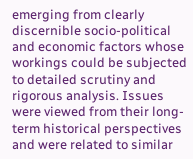emerging from clearly discernible socio-political and economic factors whose workings could be subjected to detailed scrutiny and rigorous analysis. Issues were viewed from their long-term historical perspectives and were related to similar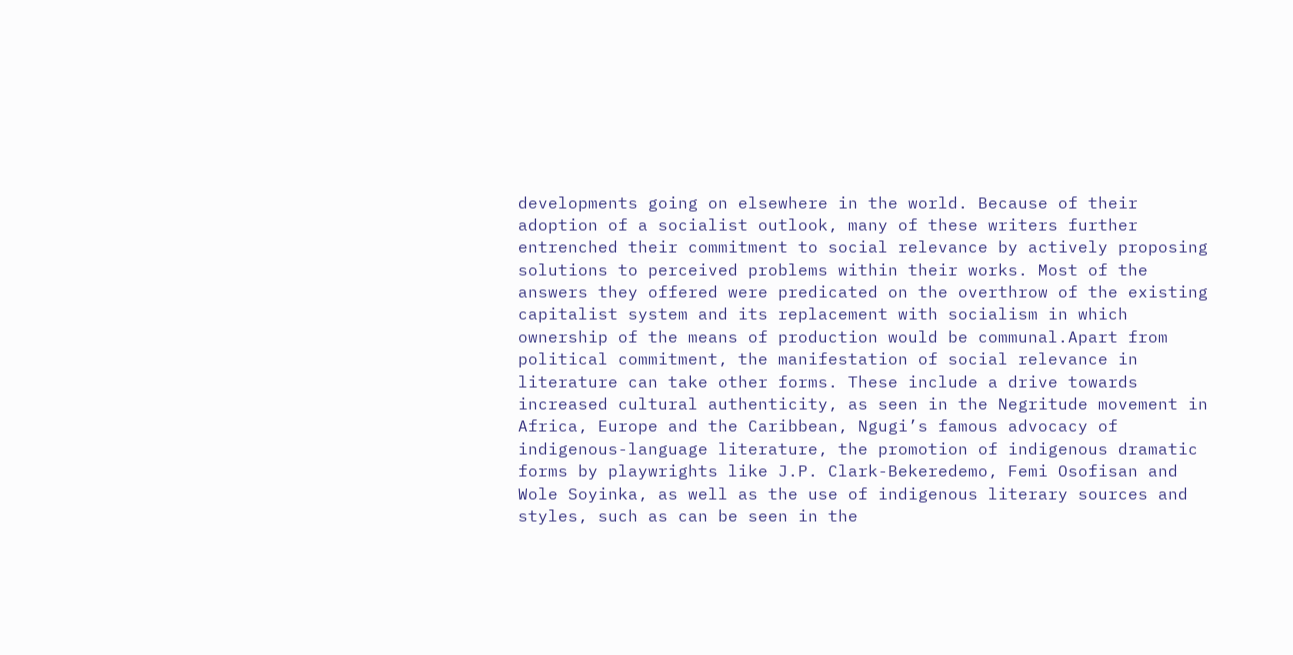developments going on elsewhere in the world. Because of their adoption of a socialist outlook, many of these writers further entrenched their commitment to social relevance by actively proposing solutions to perceived problems within their works. Most of the answers they offered were predicated on the overthrow of the existing capitalist system and its replacement with socialism in which ownership of the means of production would be communal.Apart from political commitment, the manifestation of social relevance in literature can take other forms. These include a drive towards increased cultural authenticity, as seen in the Negritude movement in Africa, Europe and the Caribbean, Ngugi’s famous advocacy of indigenous-language literature, the promotion of indigenous dramatic forms by playwrights like J.P. Clark-Bekeredemo, Femi Osofisan and Wole Soyinka, as well as the use of indigenous literary sources and styles, such as can be seen in the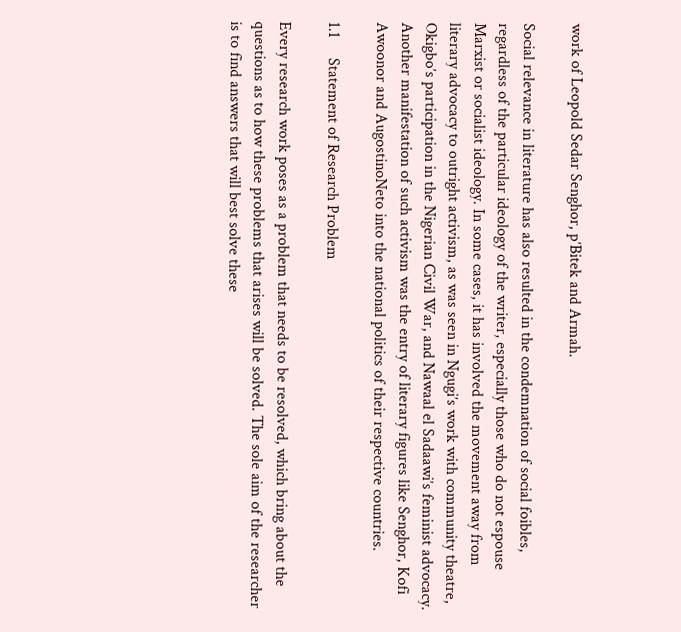work of Leopold Sedar Senghor, p’Bitek and Armah.

Social relevance in literature has also resulted in the condemnation of social foibles, regardless of the particular ideology of the writer, especially those who do not espouse Marxist or socialist ideology. In some cases, it has involved the movement away from literary advocacy to outright activism, as was seen in Ngugi’s work with community theatre, Okigbo’s participation in the Nigerian Civil War, and Nawaal el Sadaawi’s feminist advocacy. Another manifestation of such activism was the entry of literary figures like Senghor, Kofi Awoonor and AugostinoNeto into the national politics of their respective countries.

1.1     Statement of Research Problem

Every research work poses as a problem that needs to be resolved, which bring about the questions as to how these problems that arises will be solved. The sole aim of the researcher is to find answers that will best solve these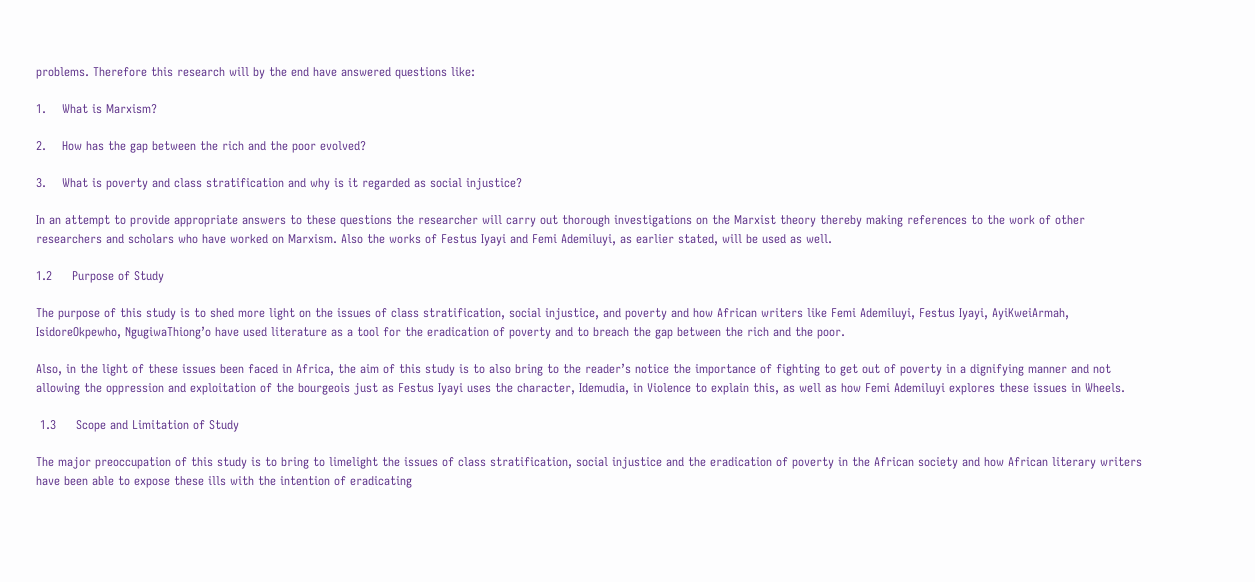problems. Therefore this research will by the end have answered questions like:

1.    What is Marxism?

2.    How has the gap between the rich and the poor evolved?

3.    What is poverty and class stratification and why is it regarded as social injustice?

In an attempt to provide appropriate answers to these questions the researcher will carry out thorough investigations on the Marxist theory thereby making references to the work of other researchers and scholars who have worked on Marxism. Also the works of Festus Iyayi and Femi Ademiluyi, as earlier stated, will be used as well.

1.2     Purpose of Study

The purpose of this study is to shed more light on the issues of class stratification, social injustice, and poverty and how African writers like Femi Ademiluyi, Festus Iyayi, AyiKweiArmah, IsidoreOkpewho, NgugiwaThiong’o have used literature as a tool for the eradication of poverty and to breach the gap between the rich and the poor.

Also, in the light of these issues been faced in Africa, the aim of this study is to also bring to the reader’s notice the importance of fighting to get out of poverty in a dignifying manner and not allowing the oppression and exploitation of the bourgeois just as Festus Iyayi uses the character, Idemudia, in Violence to explain this, as well as how Femi Ademiluyi explores these issues in Wheels.

 1.3     Scope and Limitation of Study

The major preoccupation of this study is to bring to limelight the issues of class stratification, social injustice and the eradication of poverty in the African society and how African literary writers have been able to expose these ills with the intention of eradicating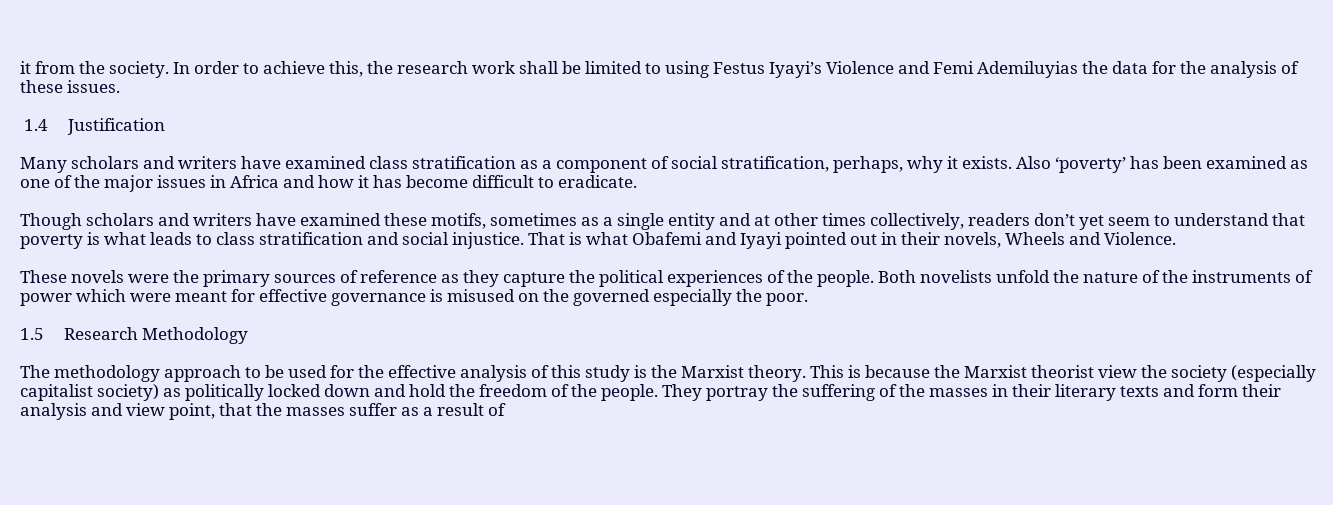it from the society. In order to achieve this, the research work shall be limited to using Festus Iyayi’s Violence and Femi Ademiluyias the data for the analysis of these issues.

 1.4     Justification

Many scholars and writers have examined class stratification as a component of social stratification, perhaps, why it exists. Also ‘poverty’ has been examined as one of the major issues in Africa and how it has become difficult to eradicate.

Though scholars and writers have examined these motifs, sometimes as a single entity and at other times collectively, readers don’t yet seem to understand that poverty is what leads to class stratification and social injustice. That is what Obafemi and Iyayi pointed out in their novels, Wheels and Violence.

These novels were the primary sources of reference as they capture the political experiences of the people. Both novelists unfold the nature of the instruments of power which were meant for effective governance is misused on the governed especially the poor.

1.5     Research Methodology

The methodology approach to be used for the effective analysis of this study is the Marxist theory. This is because the Marxist theorist view the society (especially capitalist society) as politically locked down and hold the freedom of the people. They portray the suffering of the masses in their literary texts and form their analysis and view point, that the masses suffer as a result of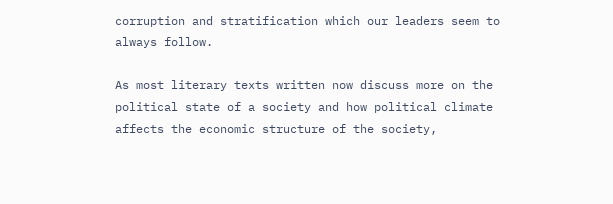corruption and stratification which our leaders seem to always follow.

As most literary texts written now discuss more on the political state of a society and how political climate affects the economic structure of the society,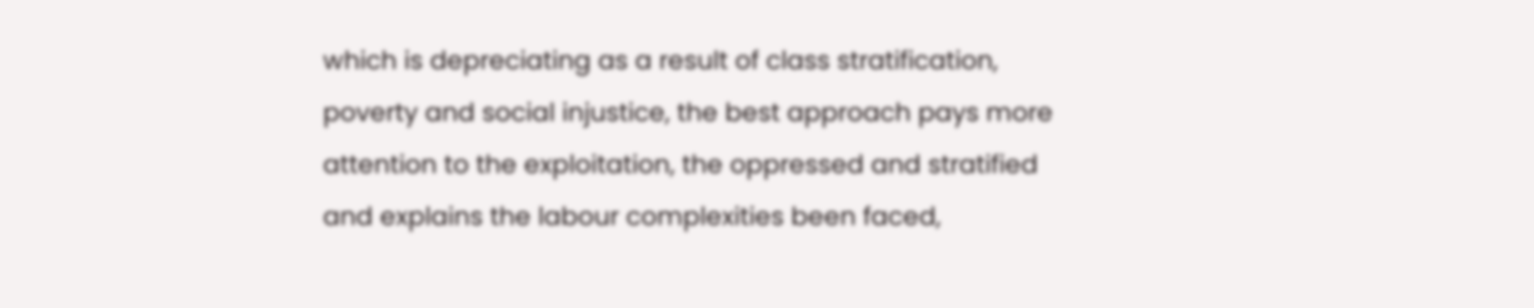which is depreciating as a result of class stratification, poverty and social injustice, the best approach pays more attention to the exploitation, the oppressed and stratified and explains the labour complexities been faced,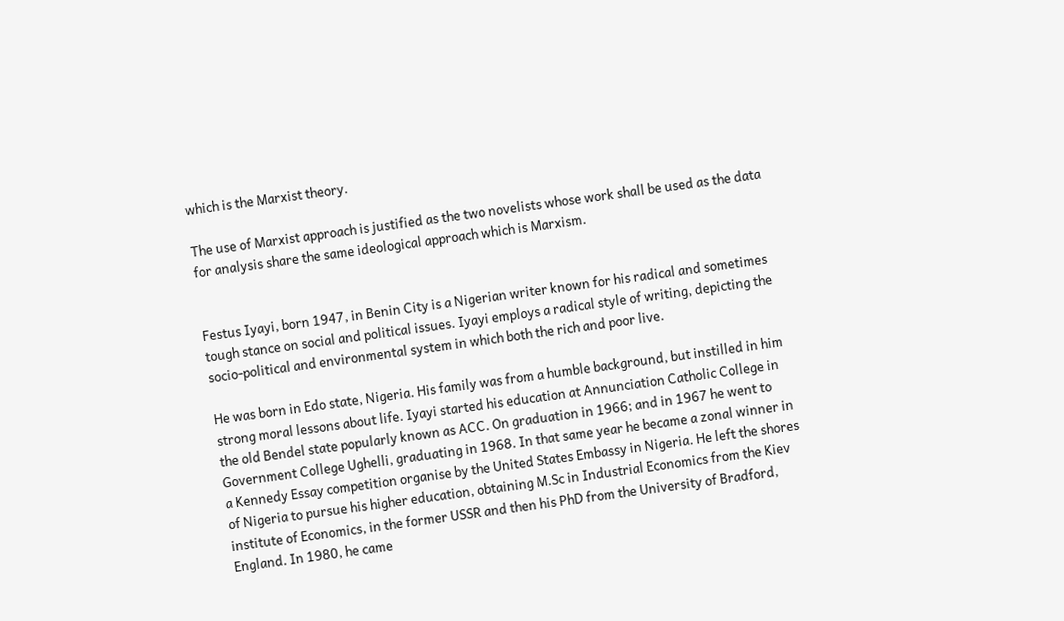which is the Marxist theory.

The use of Marxist approach is justified as the two novelists whose work shall be used as the data for analysis share the same ideological approach which is Marxism.


Festus Iyayi, born 1947, in Benin City is a Nigerian writer known for his radical and sometimes tough stance on social and political issues. Iyayi employs a radical style of writing, depicting the socio-political and environmental system in which both the rich and poor live.

He was born in Edo state, Nigeria. His family was from a humble background, but instilled in him strong moral lessons about life. Iyayi started his education at Annunciation Catholic College in the old Bendel state popularly known as ACC. On graduation in 1966; and in 1967 he went to Government College Ughelli, graduating in 1968. In that same year he became a zonal winner in a Kennedy Essay competition organise by the United States Embassy in Nigeria. He left the shores of Nigeria to pursue his higher education, obtaining M.Sc in Industrial Economics from the Kiev institute of Economics, in the former USSR and then his PhD from the University of Bradford, England. In 1980, he came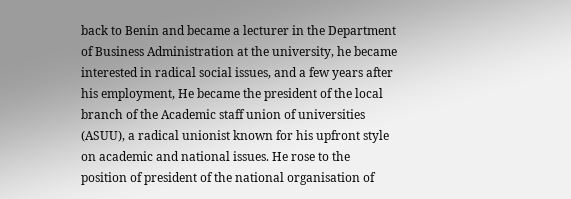back to Benin and became a lecturer in the Department of Business Administration at the university, he became interested in radical social issues, and a few years after his employment, He became the president of the local branch of the Academic staff union of universities (ASUU), a radical unionist known for his upfront style on academic and national issues. He rose to the position of president of the national organisation of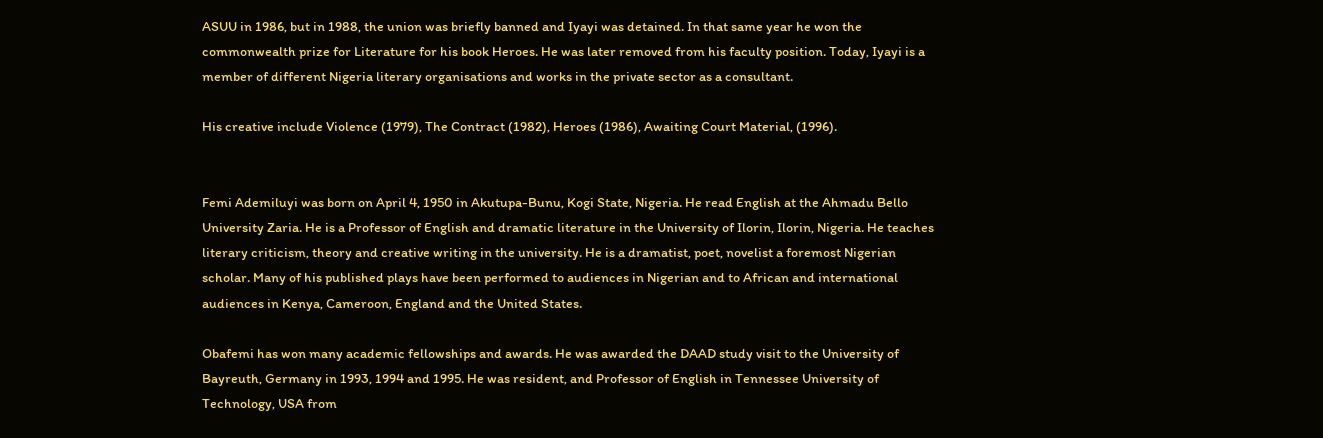ASUU in 1986, but in 1988, the union was briefly banned and Iyayi was detained. In that same year he won the commonwealth prize for Literature for his book Heroes. He was later removed from his faculty position. Today, Iyayi is a member of different Nigeria literary organisations and works in the private sector as a consultant.

His creative include Violence (1979), The Contract (1982), Heroes (1986), Awaiting Court Material, (1996).


Femi Ademiluyi was born on April 4, 1950 in Akutupa-Bunu, Kogi State, Nigeria. He read English at the Ahmadu Bello University Zaria. He is a Professor of English and dramatic literature in the University of Ilorin, Ilorin, Nigeria. He teaches literary criticism, theory and creative writing in the university. He is a dramatist, poet, novelist a foremost Nigerian scholar. Many of his published plays have been performed to audiences in Nigerian and to African and international audiences in Kenya, Cameroon, England and the United States.

Obafemi has won many academic fellowships and awards. He was awarded the DAAD study visit to the University of Bayreuth, Germany in 1993, 1994 and 1995. He was resident, and Professor of English in Tennessee University of Technology, USA from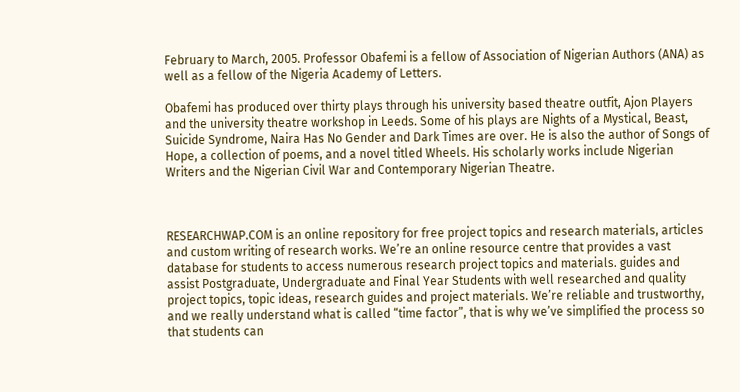February to March, 2005. Professor Obafemi is a fellow of Association of Nigerian Authors (ANA) as well as a fellow of the Nigeria Academy of Letters.

Obafemi has produced over thirty plays through his university based theatre outfit, Ajon Players and the university theatre workshop in Leeds. Some of his plays are Nights of a Mystical, Beast, Suicide Syndrome, Naira Has No Gender and Dark Times are over. He is also the author of Songs of Hope, a collection of poems, and a novel titled Wheels. His scholarly works include Nigerian Writers and the Nigerian Civil War and Contemporary Nigerian Theatre.



RESEARCHWAP.COM is an online repository for free project topics and research materials, articles and custom writing of research works. We’re an online resource centre that provides a vast database for students to access numerous research project topics and materials. guides and assist Postgraduate, Undergraduate and Final Year Students with well researched and quality project topics, topic ideas, research guides and project materials. We’re reliable and trustworthy, and we really understand what is called “time factor”, that is why we’ve simplified the process so that students can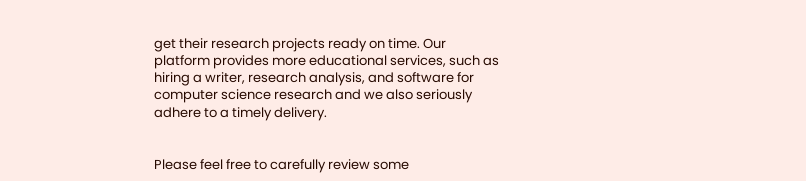get their research projects ready on time. Our platform provides more educational services, such as hiring a writer, research analysis, and software for computer science research and we also seriously adhere to a timely delivery.


Please feel free to carefully review some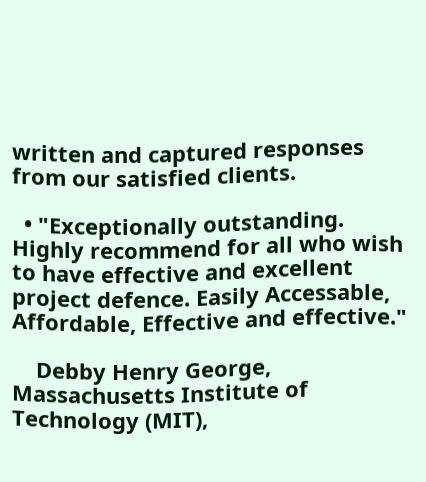written and captured responses from our satisfied clients.

  • "Exceptionally outstanding. Highly recommend for all who wish to have effective and excellent project defence. Easily Accessable, Affordable, Effective and effective."

    Debby Henry George, Massachusetts Institute of Technology (MIT),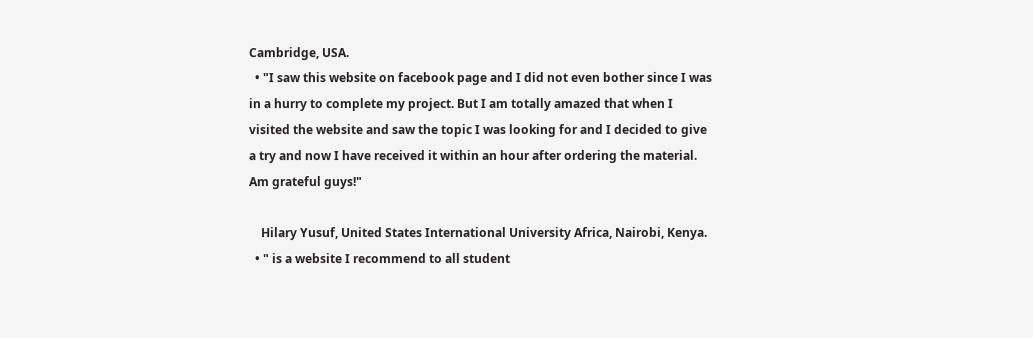Cambridge, USA.
  • "I saw this website on facebook page and I did not even bother since I was in a hurry to complete my project. But I am totally amazed that when I visited the website and saw the topic I was looking for and I decided to give a try and now I have received it within an hour after ordering the material. Am grateful guys!"

    Hilary Yusuf, United States International University Africa, Nairobi, Kenya.
  • " is a website I recommend to all student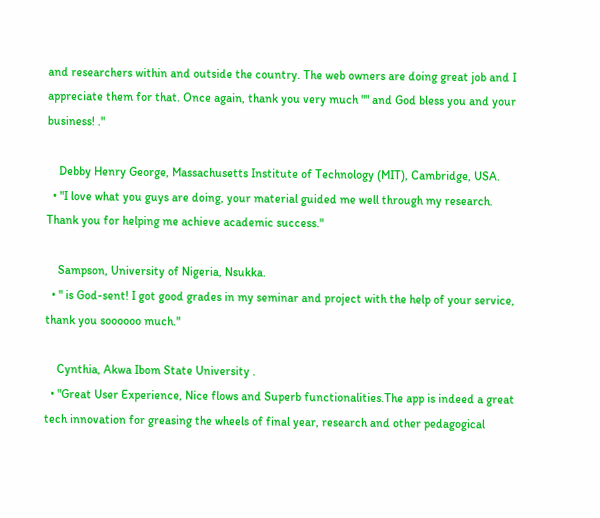and researchers within and outside the country. The web owners are doing great job and I appreciate them for that. Once again, thank you very much "" and God bless you and your business! ."

    Debby Henry George, Massachusetts Institute of Technology (MIT), Cambridge, USA.
  • "I love what you guys are doing, your material guided me well through my research. Thank you for helping me achieve academic success."

    Sampson, University of Nigeria, Nsukka.
  • " is God-sent! I got good grades in my seminar and project with the help of your service, thank you soooooo much."

    Cynthia, Akwa Ibom State University .
  • "Great User Experience, Nice flows and Superb functionalities.The app is indeed a great tech innovation for greasing the wheels of final year, research and other pedagogical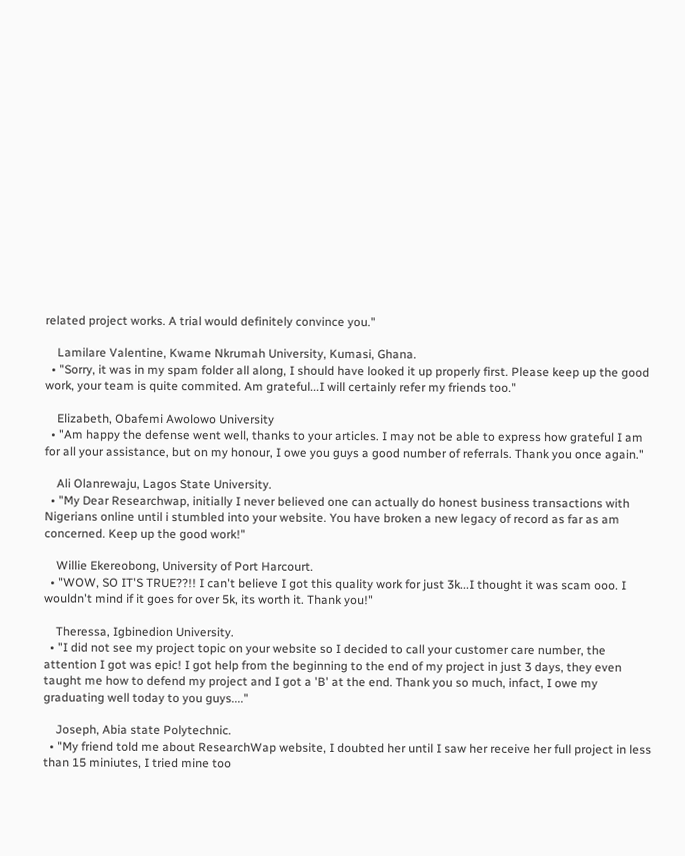related project works. A trial would definitely convince you."

    Lamilare Valentine, Kwame Nkrumah University, Kumasi, Ghana.
  • "Sorry, it was in my spam folder all along, I should have looked it up properly first. Please keep up the good work, your team is quite commited. Am grateful...I will certainly refer my friends too."

    Elizabeth, Obafemi Awolowo University
  • "Am happy the defense went well, thanks to your articles. I may not be able to express how grateful I am for all your assistance, but on my honour, I owe you guys a good number of referrals. Thank you once again."

    Ali Olanrewaju, Lagos State University.
  • "My Dear Researchwap, initially I never believed one can actually do honest business transactions with Nigerians online until i stumbled into your website. You have broken a new legacy of record as far as am concerned. Keep up the good work!"

    Willie Ekereobong, University of Port Harcourt.
  • "WOW, SO IT'S TRUE??!! I can't believe I got this quality work for just 3k...I thought it was scam ooo. I wouldn't mind if it goes for over 5k, its worth it. Thank you!"

    Theressa, Igbinedion University.
  • "I did not see my project topic on your website so I decided to call your customer care number, the attention I got was epic! I got help from the beginning to the end of my project in just 3 days, they even taught me how to defend my project and I got a 'B' at the end. Thank you so much, infact, I owe my graduating well today to you guys...."

    Joseph, Abia state Polytechnic.
  • "My friend told me about ResearchWap website, I doubted her until I saw her receive her full project in less than 15 miniutes, I tried mine too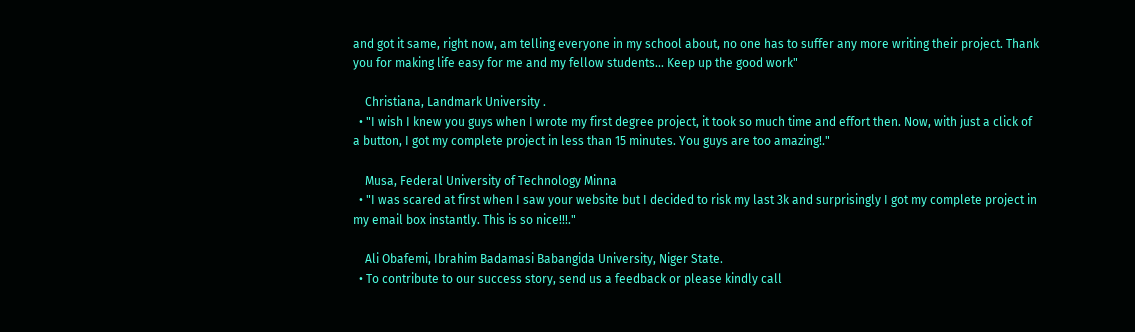and got it same, right now, am telling everyone in my school about, no one has to suffer any more writing their project. Thank you for making life easy for me and my fellow students... Keep up the good work"

    Christiana, Landmark University .
  • "I wish I knew you guys when I wrote my first degree project, it took so much time and effort then. Now, with just a click of a button, I got my complete project in less than 15 minutes. You guys are too amazing!."

    Musa, Federal University of Technology Minna
  • "I was scared at first when I saw your website but I decided to risk my last 3k and surprisingly I got my complete project in my email box instantly. This is so nice!!!."

    Ali Obafemi, Ibrahim Badamasi Babangida University, Niger State.
  • To contribute to our success story, send us a feedback or please kindly call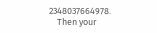2348037664978.
    Then your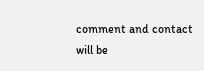comment and contact will be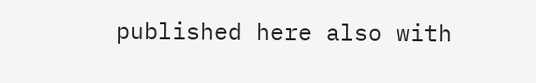published here also with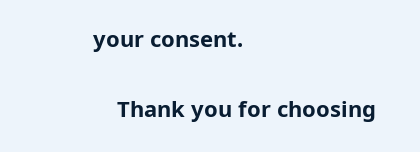your consent.

    Thank you for choosing